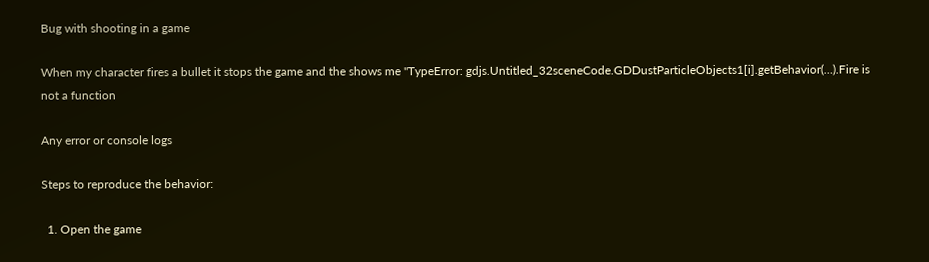Bug with shooting in a game

When my character fires a bullet it stops the game and the shows me "TypeError: gdjs.Untitled_32sceneCode.GDDustParticleObjects1[i].getBehavior(…).Fire is not a function

Any error or console logs

Steps to reproduce the behavior:

  1. Open the game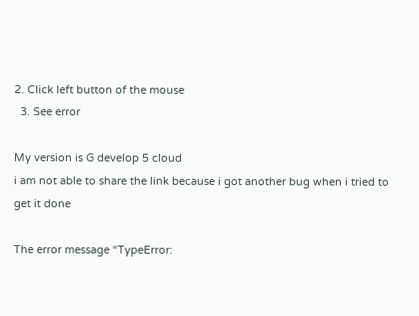2. Click left button of the mouse
  3. See error

My version is G develop 5 cloud
i am not able to share the link because i got another bug when i tried to get it done

The error message “TypeError: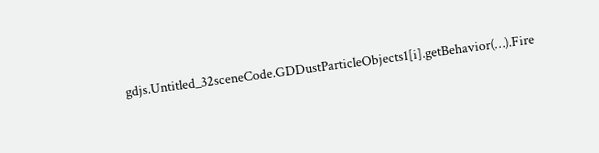gdjs.Untitled_32sceneCode.GDDustParticleObjects1[i].getBehavior(…).Fire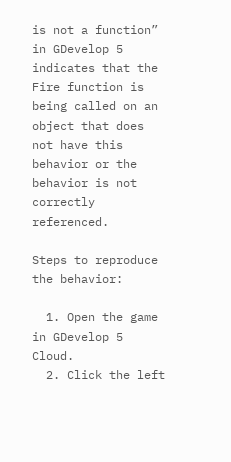is not a function” in GDevelop 5 indicates that the Fire function is being called on an object that does not have this behavior or the behavior is not correctly referenced.

Steps to reproduce the behavior:

  1. Open the game in GDevelop 5 Cloud.
  2. Click the left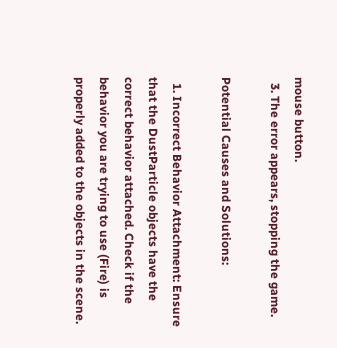mouse button.
  3. The error appears, stopping the game.

Potential Causes and Solutions:

  1. Incorrect Behavior Attachment: Ensure that the DustParticle objects have the correct behavior attached. Check if the behavior you are trying to use (Fire) is properly added to the objects in the scene.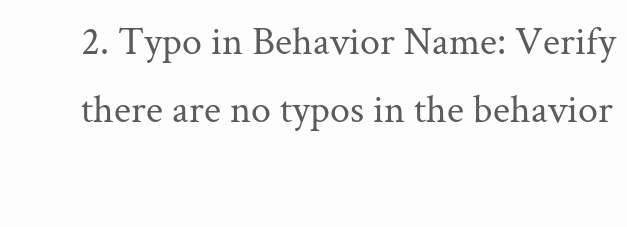2. Typo in Behavior Name: Verify there are no typos in the behavior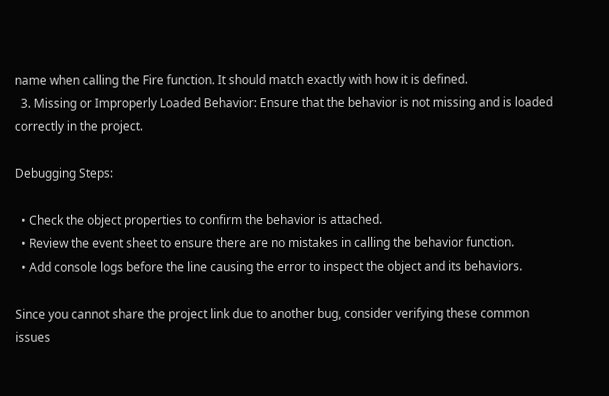name when calling the Fire function. It should match exactly with how it is defined.
  3. Missing or Improperly Loaded Behavior: Ensure that the behavior is not missing and is loaded correctly in the project.

Debugging Steps:

  • Check the object properties to confirm the behavior is attached.
  • Review the event sheet to ensure there are no mistakes in calling the behavior function.
  • Add console logs before the line causing the error to inspect the object and its behaviors.

Since you cannot share the project link due to another bug, consider verifying these common issues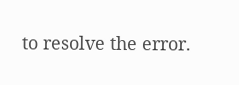to resolve the error.